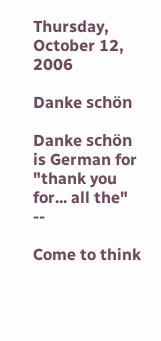Thursday, October 12, 2006

Danke schön

Danke schön is German for "thank you for... all the" --

Come to think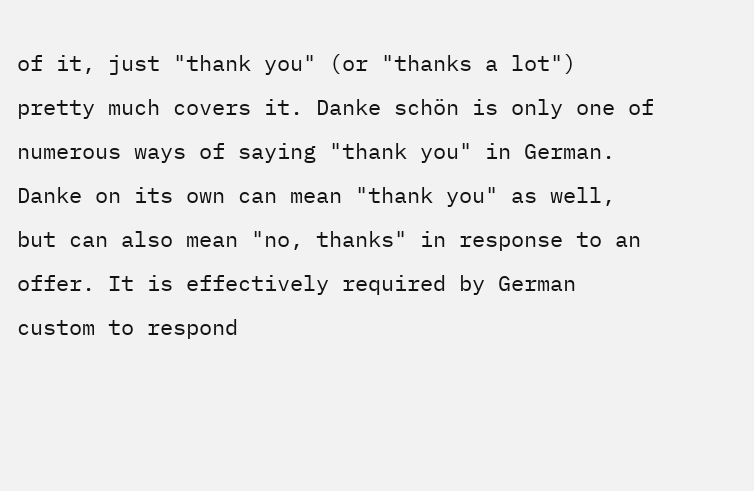of it, just "thank you" (or "thanks a lot") pretty much covers it. Danke schön is only one of numerous ways of saying "thank you" in German. Danke on its own can mean "thank you" as well, but can also mean "no, thanks" in response to an offer. It is effectively required by German custom to respond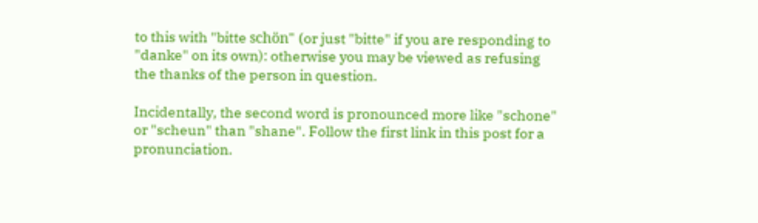to this with "bitte schön" (or just "bitte" if you are responding to "danke" on its own): otherwise you may be viewed as refusing the thanks of the person in question.

Incidentally, the second word is pronounced more like "schone" or "scheun" than "shane". Follow the first link in this post for a pronunciation.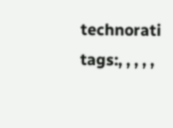technorati tags:, , , , ,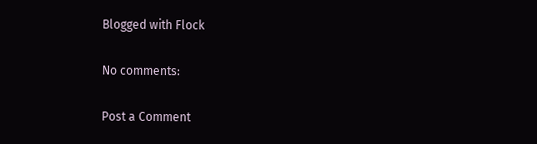Blogged with Flock

No comments:

Post a Comment